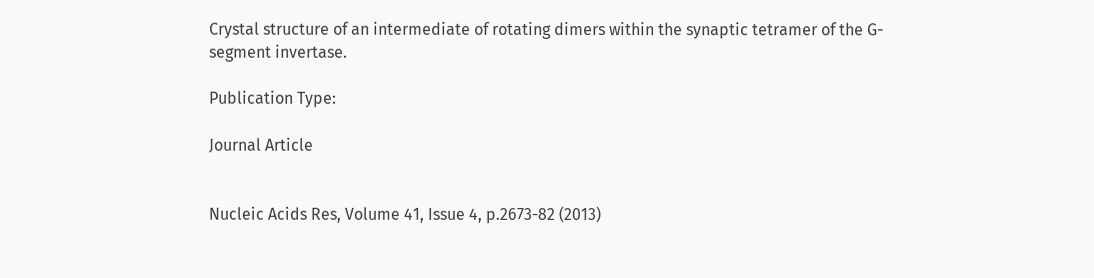Crystal structure of an intermediate of rotating dimers within the synaptic tetramer of the G-segment invertase.

Publication Type:

Journal Article


Nucleic Acids Res, Volume 41, Issue 4, p.2673-82 (2013)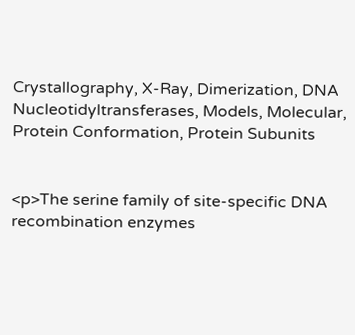Crystallography, X-Ray, Dimerization, DNA Nucleotidyltransferases, Models, Molecular, Protein Conformation, Protein Subunits


<p>The serine family of site-specific DNA recombination enzymes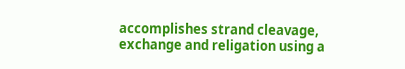accomplishes strand cleavage, exchange and religation using a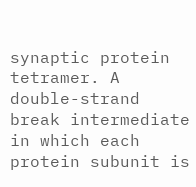synaptic protein tetramer. A double-strand break intermediate in which each protein subunit is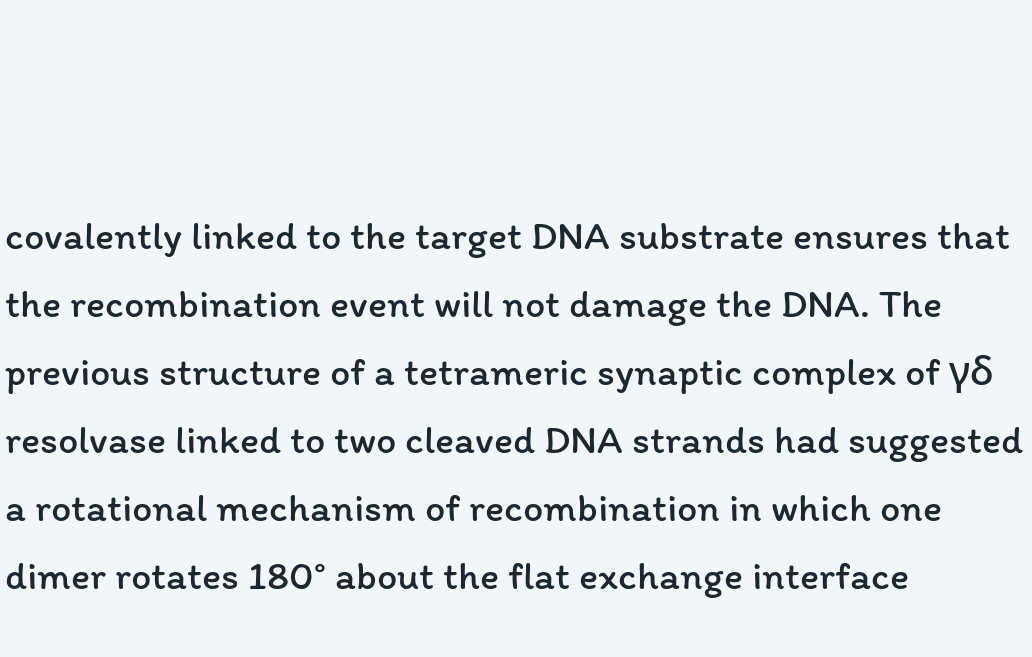covalently linked to the target DNA substrate ensures that the recombination event will not damage the DNA. The previous structure of a tetrameric synaptic complex of γδ resolvase linked to two cleaved DNA strands had suggested a rotational mechanism of recombination in which one dimer rotates 180° about the flat exchange interface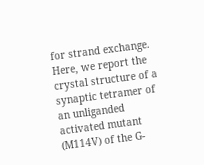for strand exchange. Here, we report the crystal structure of a synaptic tetramer of an unliganded activated mutant (M114V) of the G-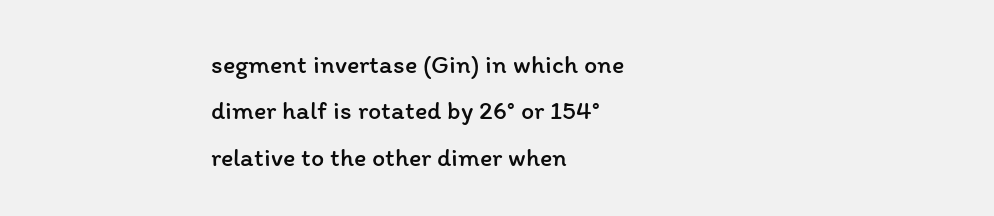segment invertase (Gin) in which one dimer half is rotated by 26° or 154° relative to the other dimer when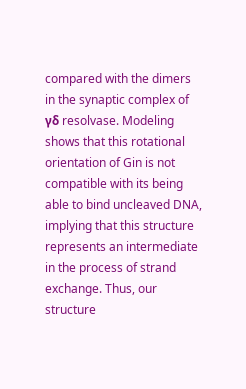compared with the dimers in the synaptic complex of γδ resolvase. Modeling shows that this rotational orientation of Gin is not compatible with its being able to bind uncleaved DNA, implying that this structure represents an intermediate in the process of strand exchange. Thus, our structure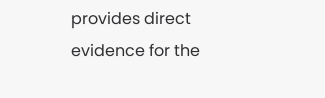provides direct evidence for the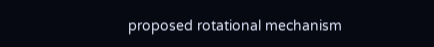proposed rotational mechanism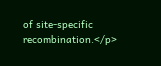of site-specific recombination.</p>